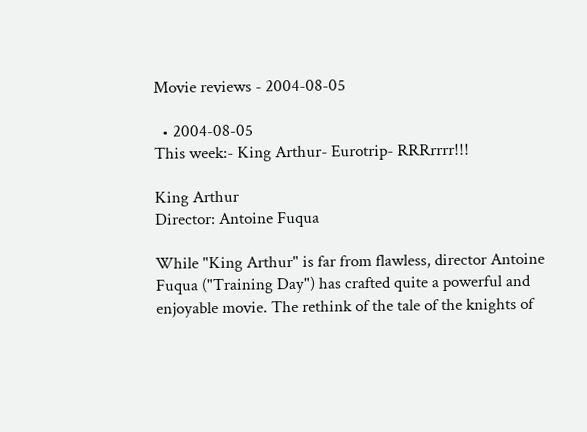Movie reviews - 2004-08-05

  • 2004-08-05
This week:- King Arthur- Eurotrip- RRRrrrr!!!

King Arthur
Director: Antoine Fuqua

While "King Arthur" is far from flawless, director Antoine Fuqua ("Training Day") has crafted quite a powerful and enjoyable movie. The rethink of the tale of the knights of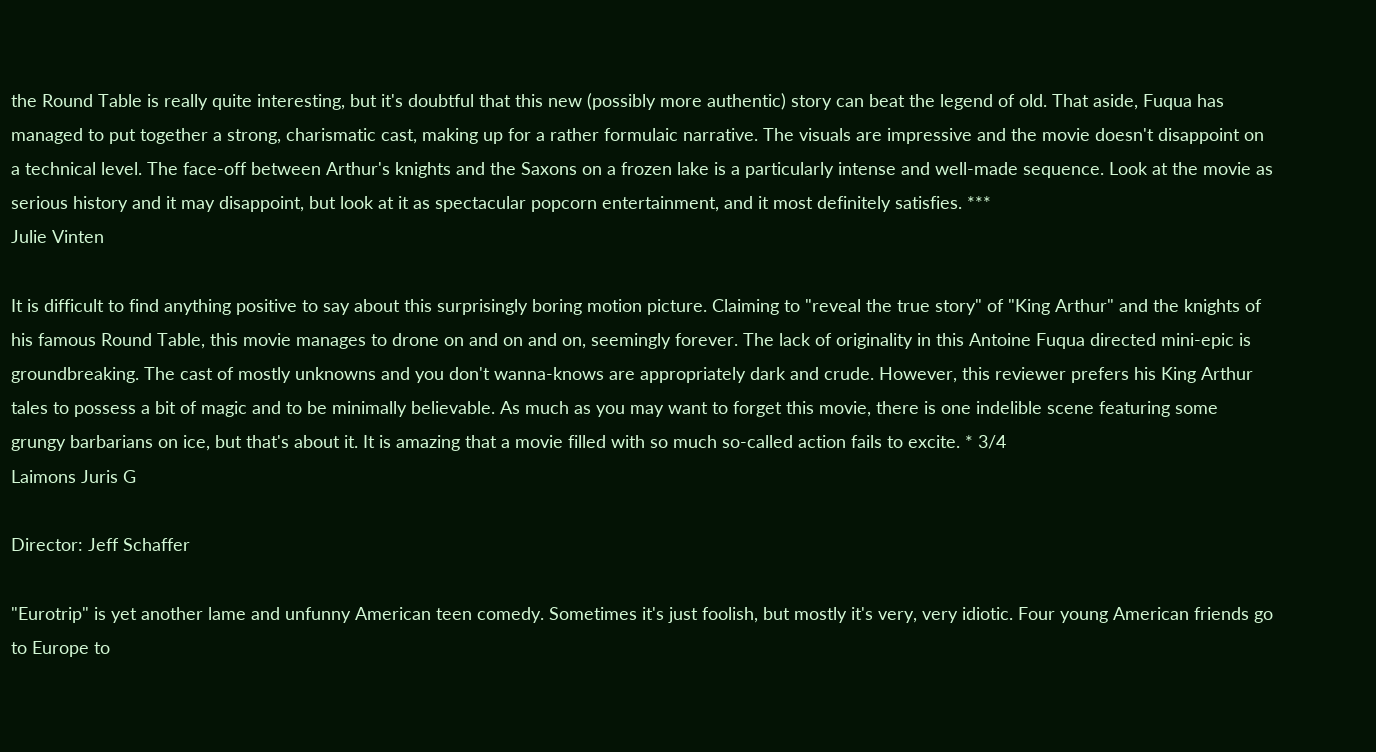the Round Table is really quite interesting, but it's doubtful that this new (possibly more authentic) story can beat the legend of old. That aside, Fuqua has managed to put together a strong, charismatic cast, making up for a rather formulaic narrative. The visuals are impressive and the movie doesn't disappoint on a technical level. The face-off between Arthur's knights and the Saxons on a frozen lake is a particularly intense and well-made sequence. Look at the movie as serious history and it may disappoint, but look at it as spectacular popcorn entertainment, and it most definitely satisfies. ***
Julie Vinten

It is difficult to find anything positive to say about this surprisingly boring motion picture. Claiming to "reveal the true story" of "King Arthur" and the knights of his famous Round Table, this movie manages to drone on and on and on, seemingly forever. The lack of originality in this Antoine Fuqua directed mini-epic is groundbreaking. The cast of mostly unknowns and you don't wanna-knows are appropriately dark and crude. However, this reviewer prefers his King Arthur tales to possess a bit of magic and to be minimally believable. As much as you may want to forget this movie, there is one indelible scene featuring some grungy barbarians on ice, but that's about it. It is amazing that a movie filled with so much so-called action fails to excite. * 3/4
Laimons Juris G

Director: Jeff Schaffer

"Eurotrip" is yet another lame and unfunny American teen comedy. Sometimes it's just foolish, but mostly it's very, very idiotic. Four young American friends go to Europe to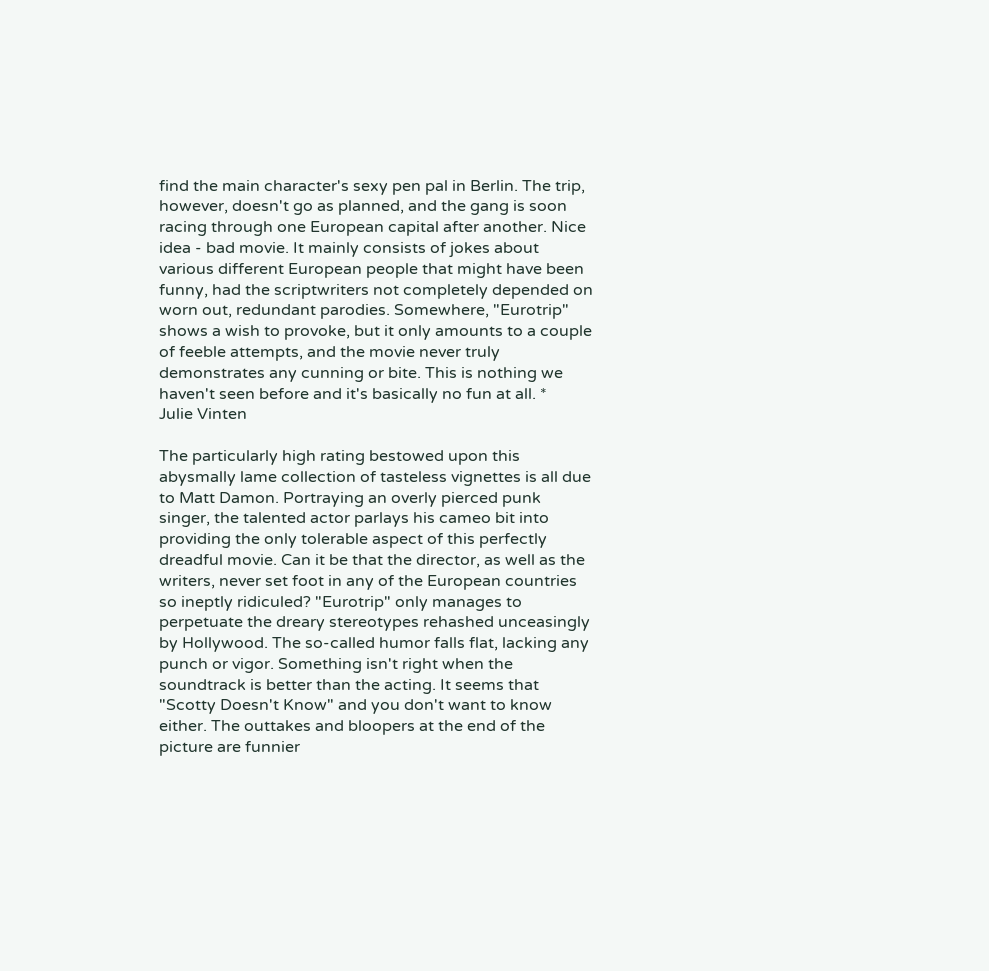find the main character's sexy pen pal in Berlin. The trip, however, doesn't go as planned, and the gang is soon racing through one European capital after another. Nice idea - bad movie. It mainly consists of jokes about various different European people that might have been funny, had the scriptwriters not completely depended on worn out, redundant parodies. Somewhere, "Eurotrip" shows a wish to provoke, but it only amounts to a couple of feeble attempts, and the movie never truly demonstrates any cunning or bite. This is nothing we haven't seen before and it's basically no fun at all. *
Julie Vinten

The particularly high rating bestowed upon this abysmally lame collection of tasteless vignettes is all due to Matt Damon. Portraying an overly pierced punk singer, the talented actor parlays his cameo bit into providing the only tolerable aspect of this perfectly dreadful movie. Can it be that the director, as well as the writers, never set foot in any of the European countries so ineptly ridiculed? "Eurotrip" only manages to perpetuate the dreary stereotypes rehashed unceasingly by Hollywood. The so-called humor falls flat, lacking any punch or vigor. Something isn't right when the soundtrack is better than the acting. It seems that "Scotty Doesn't Know" and you don't want to know either. The outtakes and bloopers at the end of the picture are funnier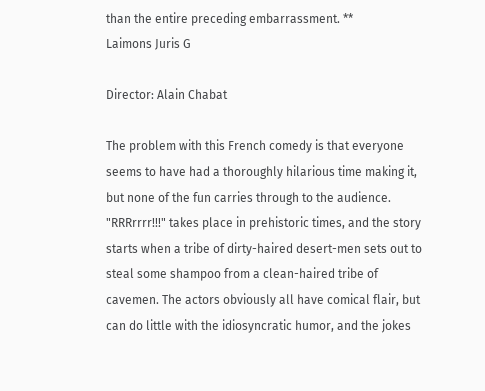than the entire preceding embarrassment. **
Laimons Juris G

Director: Alain Chabat

The problem with this French comedy is that everyone seems to have had a thoroughly hilarious time making it, but none of the fun carries through to the audience. "RRRrrrr!!!" takes place in prehistoric times, and the story starts when a tribe of dirty-haired desert-men sets out to steal some shampoo from a clean-haired tribe of cavemen. The actors obviously all have comical flair, but can do little with the idiosyncratic humor, and the jokes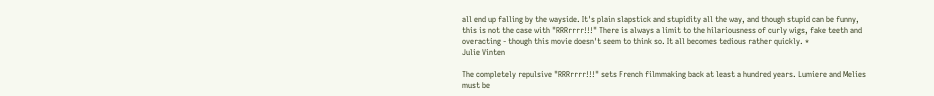all end up falling by the wayside. It's plain slapstick and stupidity all the way, and though stupid can be funny, this is not the case with "RRRrrrr!!!" There is always a limit to the hilariousness of curly wigs, fake teeth and overacting - though this movie doesn't seem to think so. It all becomes tedious rather quickly. *
Julie Vinten

The completely repulsive "RRRrrrr!!!" sets French filmmaking back at least a hundred years. Lumiere and Melies must be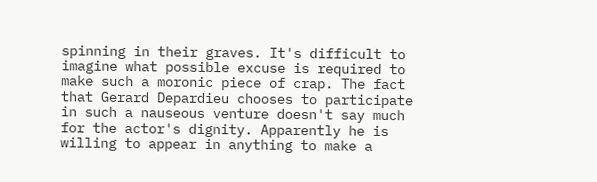spinning in their graves. It's difficult to imagine what possible excuse is required to make such a moronic piece of crap. The fact that Gerard Depardieu chooses to participate in such a nauseous venture doesn't say much for the actor's dignity. Apparently he is willing to appear in anything to make a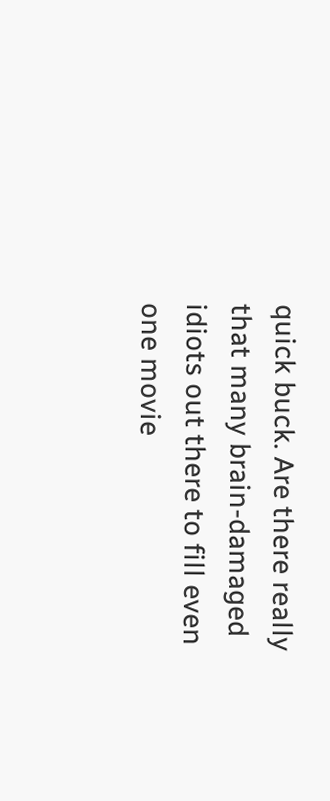quick buck. Are there really that many brain-damaged idiots out there to fill even one movie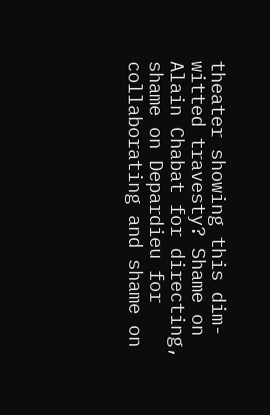theater showing this dim-witted travesty? Shame on Alain Chabat for directing, shame on Depardieu for collaborating and shame on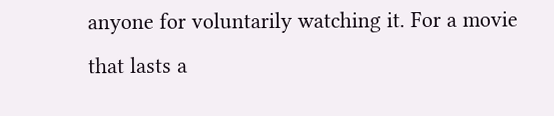anyone for voluntarily watching it. For a movie that lasts a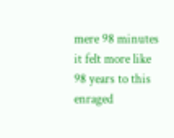mere 98 minutes it felt more like 98 years to this enraged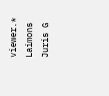viewer.*
Laimons Juris G